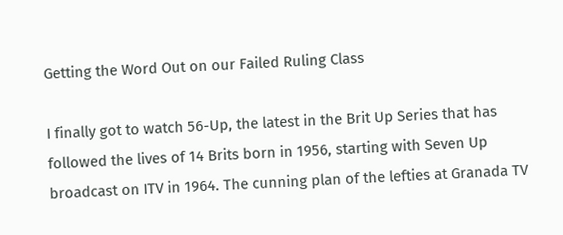Getting the Word Out on our Failed Ruling Class

I finally got to watch 56-Up, the latest in the Brit Up Series that has followed the lives of 14 Brits born in 1956, starting with Seven Up broadcast on ITV in 1964. The cunning plan of the lefties at Granada TV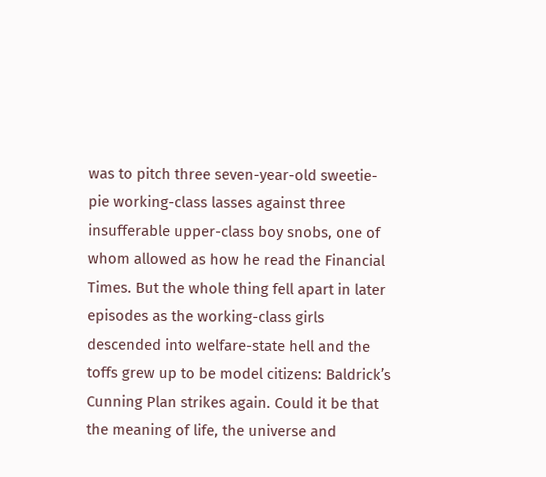was to pitch three seven-year-old sweetie-pie working-class lasses against three insufferable upper-class boy snobs, one of whom allowed as how he read the Financial Times. But the whole thing fell apart in later episodes as the working-class girls descended into welfare-state hell and the toffs grew up to be model citizens: Baldrick’s Cunning Plan strikes again. Could it be that the meaning of life, the universe and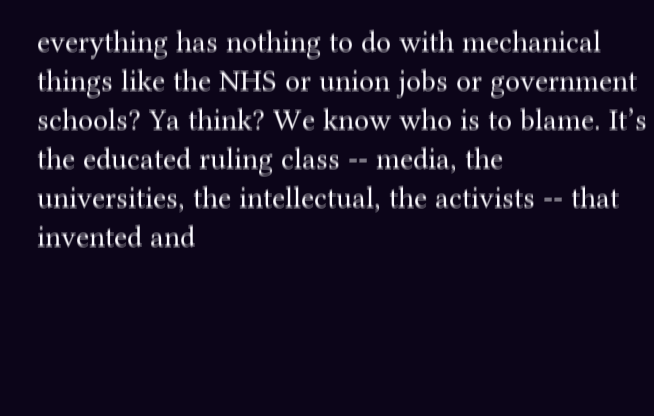everything has nothing to do with mechanical things like the NHS or union jobs or government schools? Ya think? We know who is to blame. It’s the educated ruling class -- media, the universities, the intellectual, the activists -- that invented and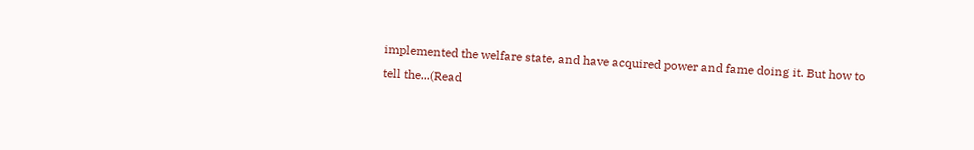implemented the welfare state, and have acquired power and fame doing it. But how to tell the...(Read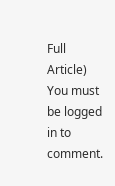Full Article)
You must be logged in to comment.